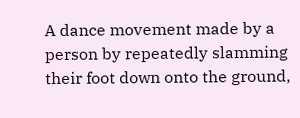A dance movement made by a person by repeatedly slamming their foot down onto the ground,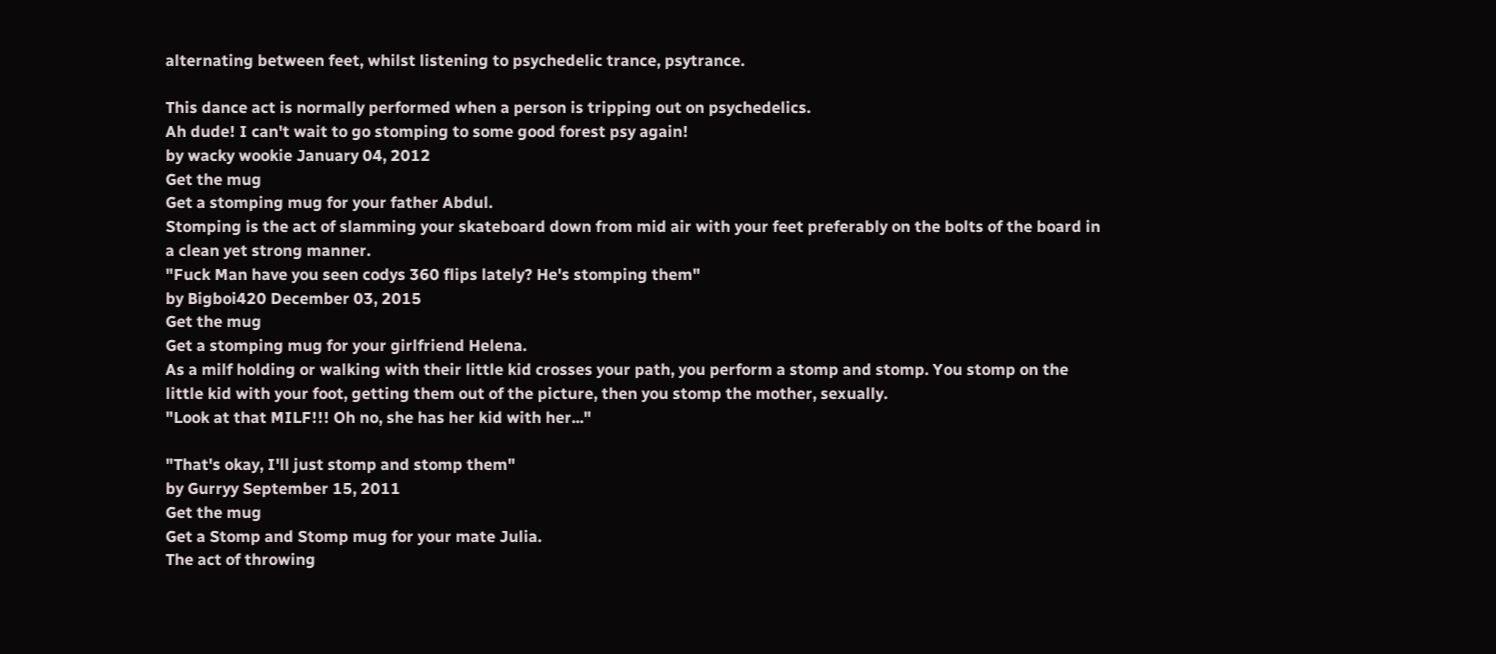alternating between feet, whilst listening to psychedelic trance, psytrance.

This dance act is normally performed when a person is tripping out on psychedelics.
Ah dude! I can't wait to go stomping to some good forest psy again!
by wacky wookie January 04, 2012
Get the mug
Get a stomping mug for your father Abdul.
Stomping is the act of slamming your skateboard down from mid air with your feet preferably on the bolts of the board in a clean yet strong manner.
"Fuck Man have you seen codys 360 flips lately? He's stomping them"
by Bigboi420 December 03, 2015
Get the mug
Get a stomping mug for your girlfriend Helena.
As a milf holding or walking with their little kid crosses your path, you perform a stomp and stomp. You stomp on the little kid with your foot, getting them out of the picture, then you stomp the mother, sexually.
"Look at that MILF!!! Oh no, she has her kid with her..."

"That's okay, I'll just stomp and stomp them"
by Gurryy September 15, 2011
Get the mug
Get a Stomp and Stomp mug for your mate Julia.
The act of throwing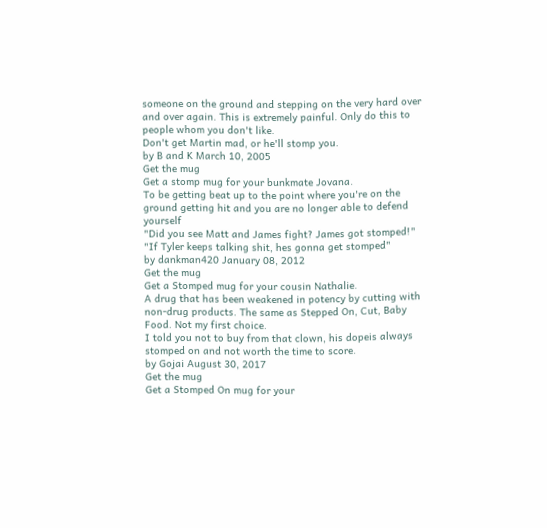someone on the ground and stepping on the very hard over and over again. This is extremely painful. Only do this to people whom you don't like.
Don't get Martin mad, or he'll stomp you.
by B and K March 10, 2005
Get the mug
Get a stomp mug for your bunkmate Jovana.
To be getting beat up to the point where you're on the ground getting hit and you are no longer able to defend yourself
"Did you see Matt and James fight? James got stomped!"
"If Tyler keeps talking shit, hes gonna get stomped"
by dankman420 January 08, 2012
Get the mug
Get a Stomped mug for your cousin Nathalie.
A drug that has been weakened in potency by cutting with non-drug products. The same as Stepped On, Cut, Baby Food. Not my first choice.
I told you not to buy from that clown, his dopeis always stomped on and not worth the time to score.
by Gojai August 30, 2017
Get the mug
Get a Stomped On mug for your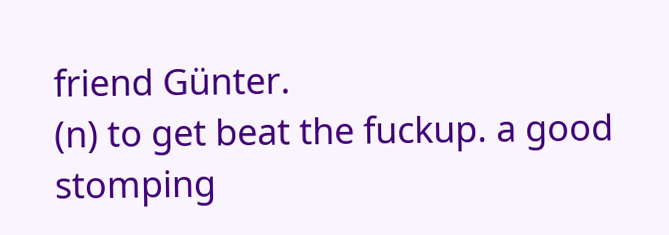friend Günter.
(n) to get beat the fuckup. a good stomping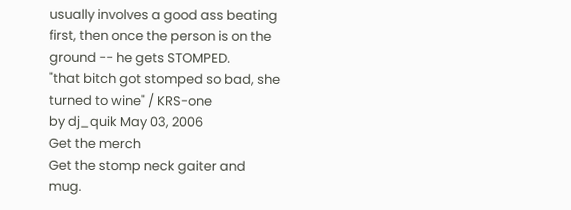usually involves a good ass beating first, then once the person is on the ground -- he gets STOMPED.
"that bitch got stomped so bad, she turned to wine" / KRS-one
by dj_quik May 03, 2006
Get the merch
Get the stomp neck gaiter and mug.